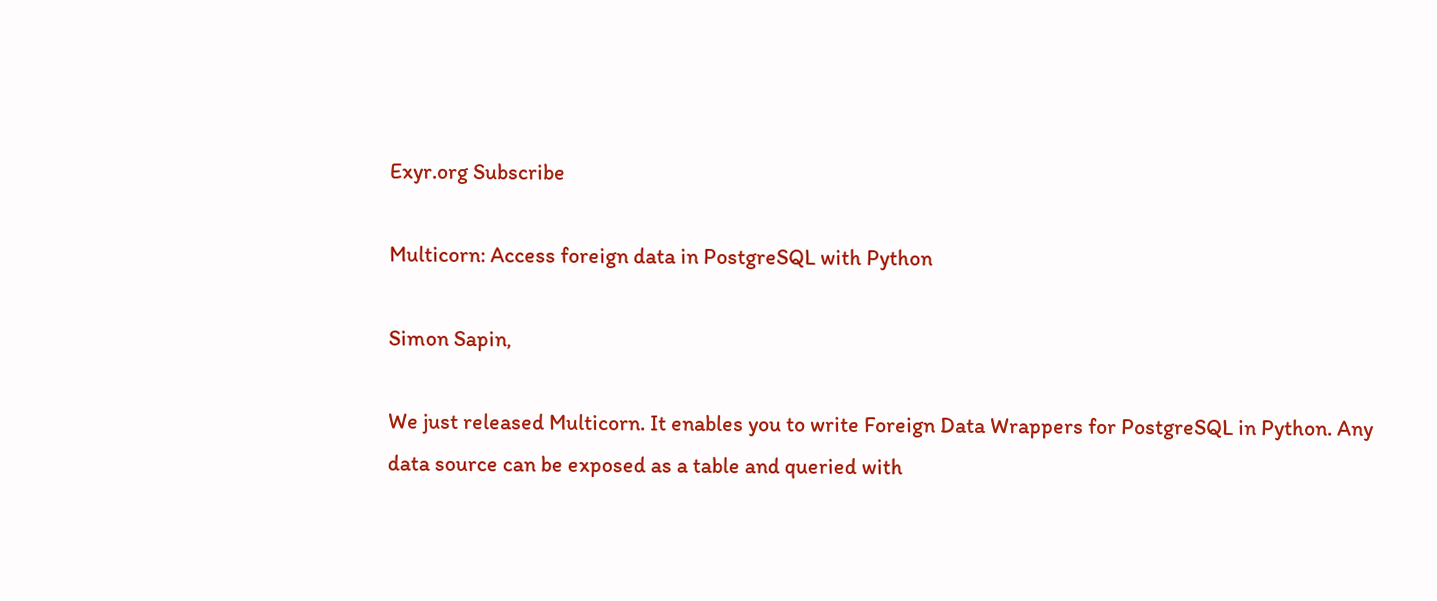Exyr.org Subscribe

Multicorn: Access foreign data in PostgreSQL with Python

Simon Sapin,

We just released Multicorn. It enables you to write Foreign Data Wrappers for PostgreSQL in Python. Any data source can be exposed as a table and queried with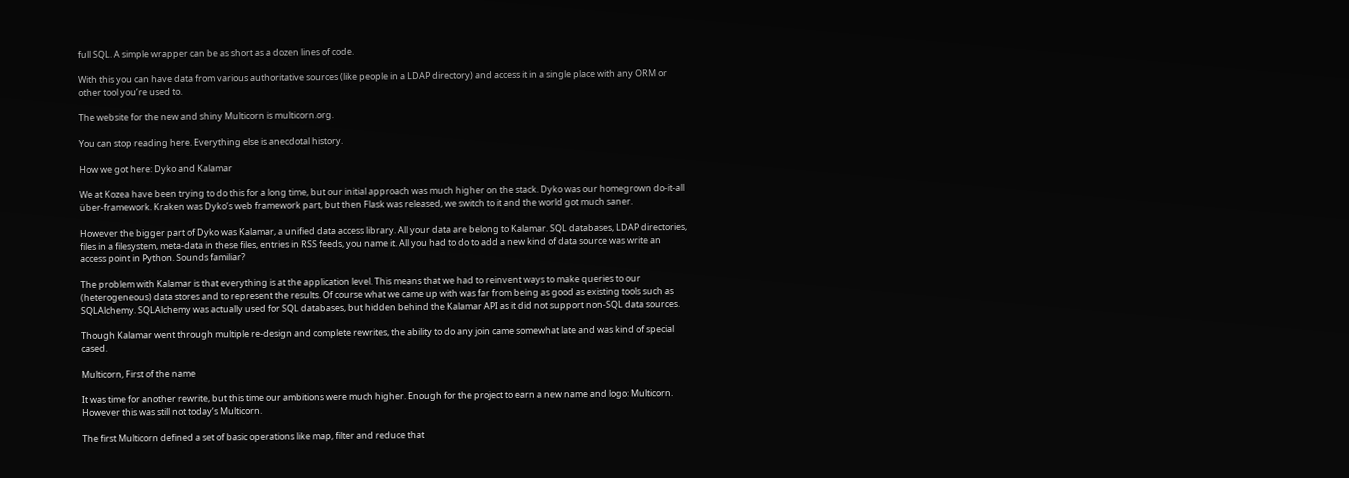full SQL. A simple wrapper can be as short as a dozen lines of code.

With this you can have data from various authoritative sources (like people in a LDAP directory) and access it in a single place with any ORM or other tool you’re used to.

The website for the new and shiny Multicorn is multicorn.org.

You can stop reading here. Everything else is anecdotal history.

How we got here: Dyko and Kalamar

We at Kozea have been trying to do this for a long time, but our initial approach was much higher on the stack. Dyko was our homegrown do-it-all über-framework. Kraken was Dyko’s web framework part, but then Flask was released, we switch to it and the world got much saner.

However the bigger part of Dyko was Kalamar, a unified data access library. All your data are belong to Kalamar. SQL databases, LDAP directories, files in a filesystem, meta-data in these files, entries in RSS feeds, you name it. All you had to do to add a new kind of data source was write an access point in Python. Sounds familiar?

The problem with Kalamar is that everything is at the application level. This means that we had to reinvent ways to make queries to our (heterogeneous) data stores and to represent the results. Of course what we came up with was far from being as good as existing tools such as SQLAlchemy. SQLAlchemy was actually used for SQL databases, but hidden behind the Kalamar API as it did not support non-SQL data sources.

Though Kalamar went through multiple re-design and complete rewrites, the ability to do any join came somewhat late and was kind of special cased.

Multicorn, First of the name

It was time for another rewrite, but this time our ambitions were much higher. Enough for the project to earn a new name and logo: Multicorn. However this was still not today’s Multicorn.

The first Multicorn defined a set of basic operations like map, filter and reduce that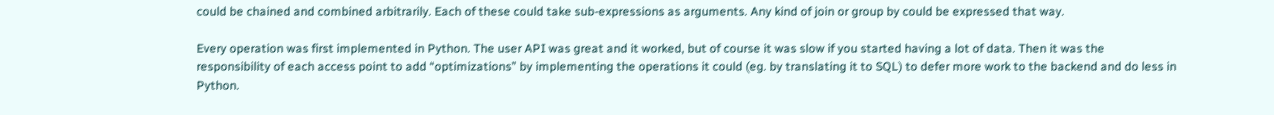could be chained and combined arbitrarily. Each of these could take sub-expressions as arguments. Any kind of join or group by could be expressed that way.

Every operation was first implemented in Python. The user API was great and it worked, but of course it was slow if you started having a lot of data. Then it was the responsibility of each access point to add “optimizations” by implementing the operations it could (eg. by translating it to SQL) to defer more work to the backend and do less in Python.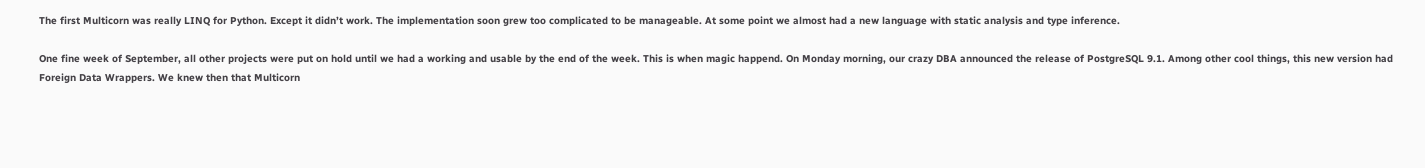The first Multicorn was really LINQ for Python. Except it didn’t work. The implementation soon grew too complicated to be manageable. At some point we almost had a new language with static analysis and type inference.

One fine week of September, all other projects were put on hold until we had a working and usable by the end of the week. This is when magic happend. On Monday morning, our crazy DBA announced the release of PostgreSQL 9.1. Among other cool things, this new version had Foreign Data Wrappers. We knew then that Multicorn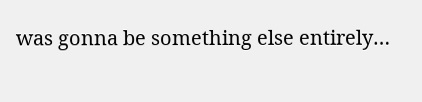was gonna be something else entirely…